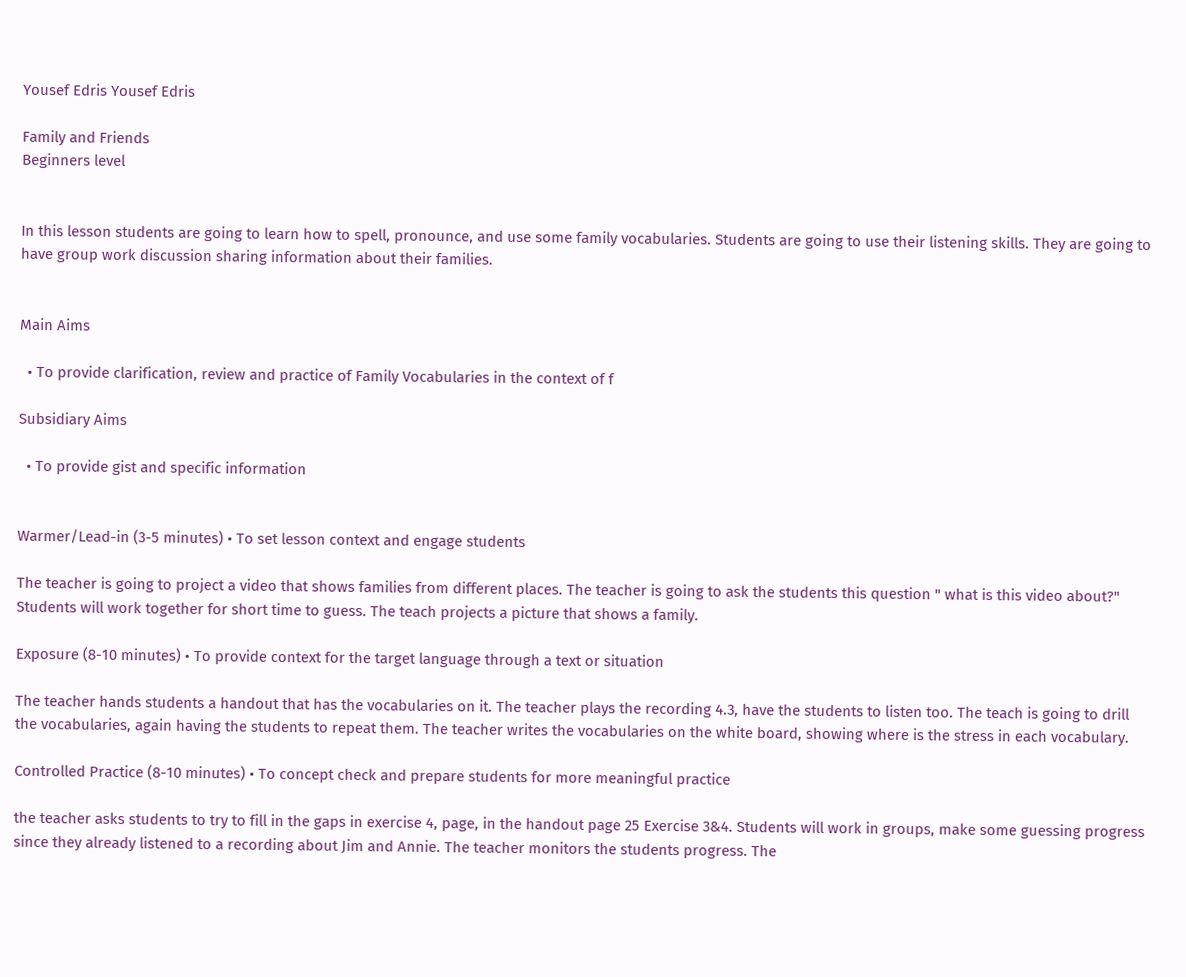Yousef Edris Yousef Edris

Family and Friends
Beginners level


In this lesson students are going to learn how to spell, pronounce, and use some family vocabularies. Students are going to use their listening skills. They are going to have group work discussion sharing information about their families.


Main Aims

  • To provide clarification, review and practice of Family Vocabularies in the context of f

Subsidiary Aims

  • To provide gist and specific information


Warmer/Lead-in (3-5 minutes) • To set lesson context and engage students

The teacher is going to project a video that shows families from different places. The teacher is going to ask the students this question " what is this video about?" Students will work together for short time to guess. The teach projects a picture that shows a family.

Exposure (8-10 minutes) • To provide context for the target language through a text or situation

The teacher hands students a handout that has the vocabularies on it. The teacher plays the recording 4.3, have the students to listen too. The teach is going to drill the vocabularies, again having the students to repeat them. The teacher writes the vocabularies on the white board, showing where is the stress in each vocabulary.

Controlled Practice (8-10 minutes) • To concept check and prepare students for more meaningful practice

the teacher asks students to try to fill in the gaps in exercise 4, page, in the handout page 25 Exercise 3&4. Students will work in groups, make some guessing progress since they already listened to a recording about Jim and Annie. The teacher monitors the students progress. The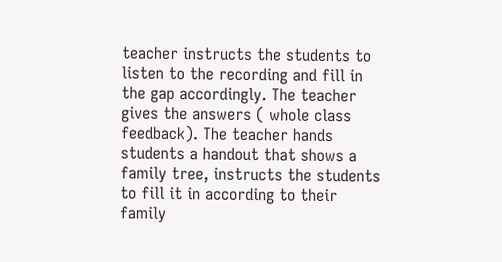teacher instructs the students to listen to the recording and fill in the gap accordingly. The teacher gives the answers ( whole class feedback). The teacher hands students a handout that shows a family tree, instructs the students to fill it in according to their family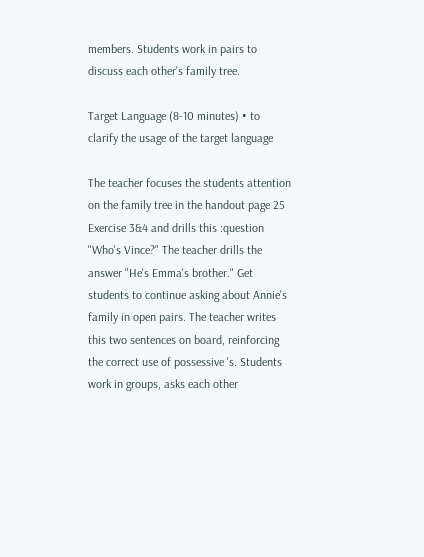members. Students work in pairs to discuss each other's family tree.

Target Language (8-10 minutes) • to clarify the usage of the target language

The teacher focuses the students attention on the family tree in the handout page 25 Exercise 3&4 and drills this :question "Who's Vince?" The teacher drills the answer "He's Emma's brother." Get students to continue asking about Annie's family in open pairs. The teacher writes this two sentences on board, reinforcing the correct use of possessive 's. Students work in groups, asks each other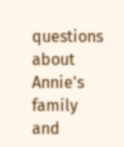questions about Annie's family and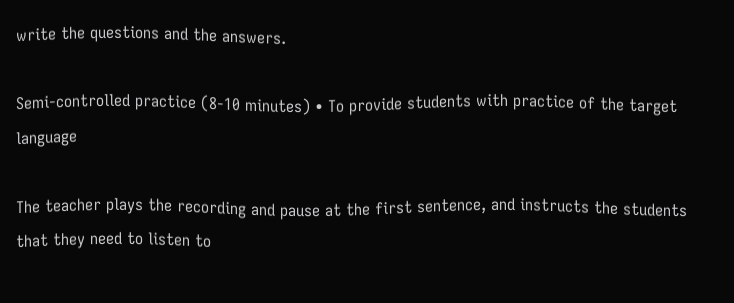write the questions and the answers.

Semi-controlled practice (8-10 minutes) • To provide students with practice of the target language

The teacher plays the recording and pause at the first sentence, and instructs the students that they need to listen to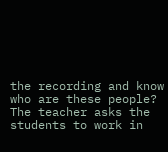the recording and know who are these people? The teacher asks the students to work in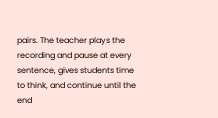pairs. The teacher plays the recording and pause at every sentence, gives students time to think, and continue until the end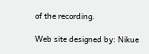of the recording.

Web site designed by: Nikue